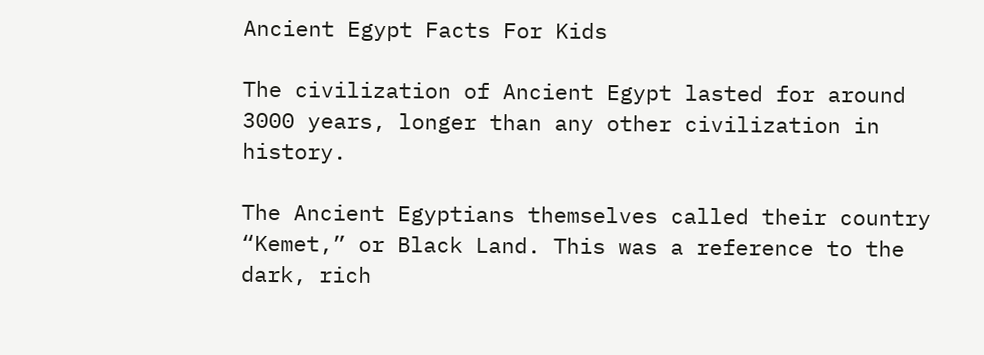Ancient Egypt Facts For Kids

The civilization of Ancient Egypt lasted for around 3000 years, longer than any other civilization in history.

The Ancient Egyptians themselves called their country “Kemet,” or Black Land. This was a reference to the dark, rich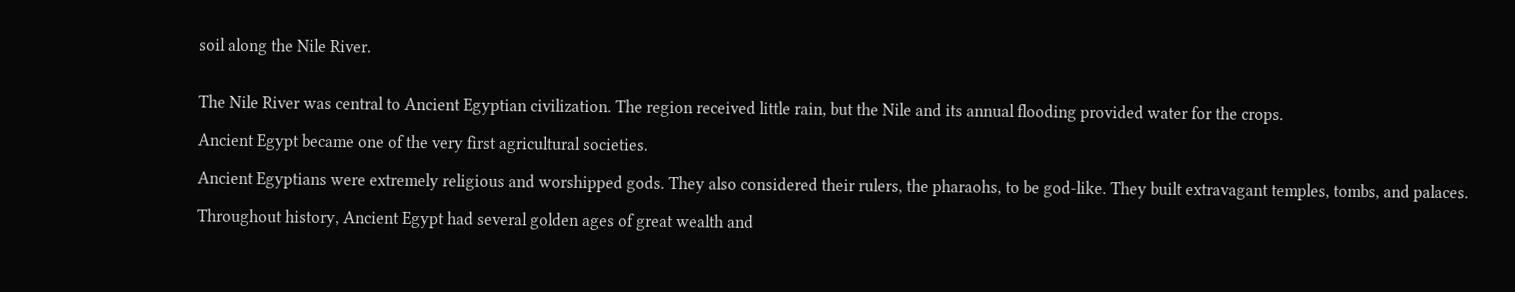soil along the Nile River.


The Nile River was central to Ancient Egyptian civilization. The region received little rain, but the Nile and its annual flooding provided water for the crops.

Ancient Egypt became one of the very first agricultural societies.

Ancient Egyptians were extremely religious and worshipped gods. They also considered their rulers, the pharaohs, to be god-like. They built extravagant temples, tombs, and palaces.

Throughout history, Ancient Egypt had several golden ages of great wealth and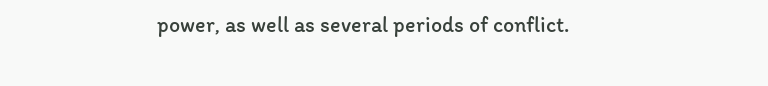power, as well as several periods of conflict.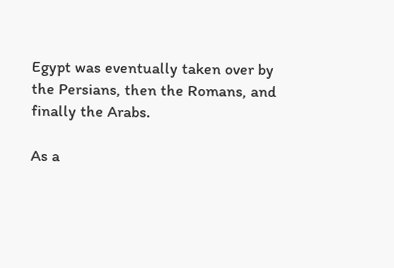Egypt was eventually taken over by the Persians, then the Romans, and finally the Arabs.

As a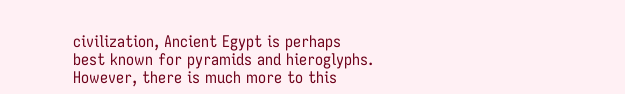civilization, Ancient Egypt is perhaps best known for pyramids and hieroglyphs. However, there is much more to this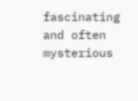fascinating and often mysterious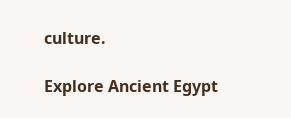culture.

Explore Ancient Egypt